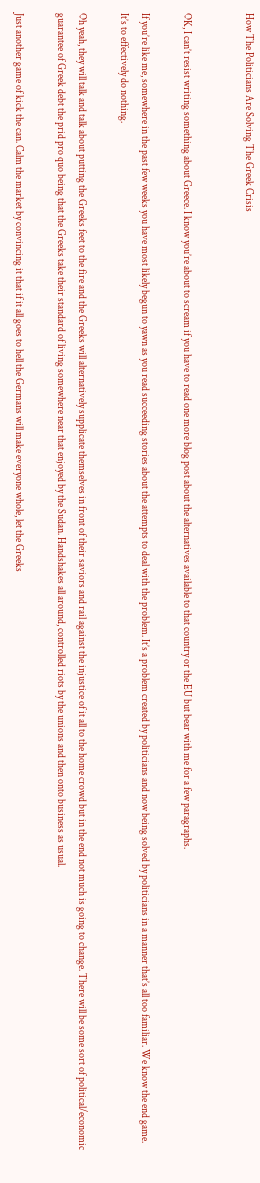How The Politicians Are Solving The Greek Crisis


OK, I can’t resist writing something about Greece. I know you’re about to scream if you have to read one more blog post about the alternatives available to that country or the EU but bear with me for a few paragraphs.

If you’re like me, somewhere in the past few weeks you have most likely begun to yawn as you read succeeding stories about the attempts to deal with the problem. It’s a problem created by politicians and now being solved by politicians in a manner that’s all too familiar. We know the end game. It’s to effectively do nothing.

Oh yeah, they will talk and talk about putting the Greeks feet to the fire and the Greeks will alternatively supplicate themselves in front of their saviors and rail against the injustice of it all to the home crowd but in the end not much is going to change. There will be some sort of political/economic guarantee of Greek debt the prid pro quo being that the Greeks take their standard of living somewhere near that enjoyed by the Sudan. Handshakes all around, controlled riots by the unions and then onto business as usual.

Just another game of kick the can. Calm the market by convincing it that if it all goes to hell the Germans will make everyone whole, let the Greeks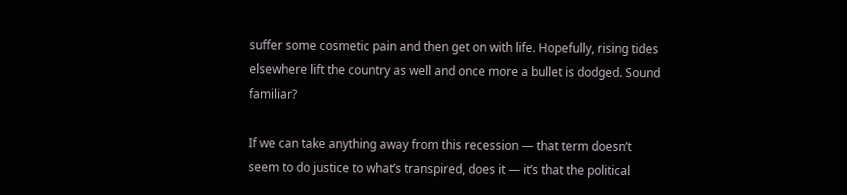suffer some cosmetic pain and then get on with life. Hopefully, rising tides elsewhere lift the country as well and once more a bullet is dodged. Sound familiar?

If we can take anything away from this recession — that term doesn’t seem to do justice to what’s transpired, does it — it’s that the political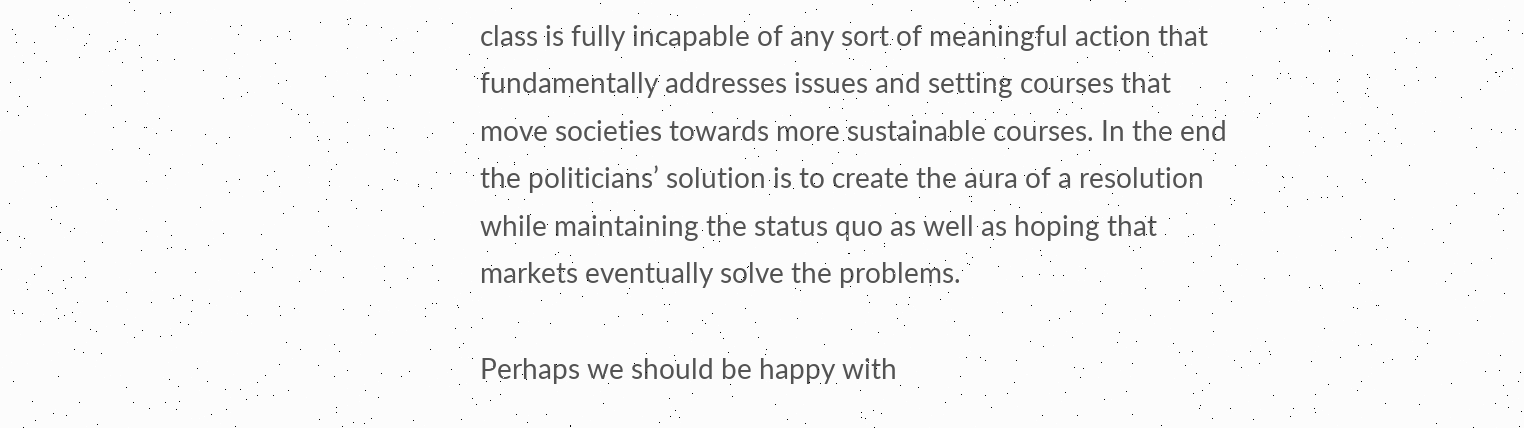class is fully incapable of any sort of meaningful action that fundamentally addresses issues and setting courses that move societies towards more sustainable courses. In the end the politicians’ solution is to create the aura of a resolution while maintaining the status quo as well as hoping that markets eventually solve the problems.

Perhaps we should be happy with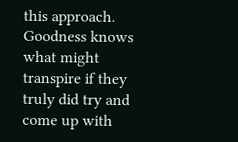this approach. Goodness knows what might transpire if they truly did try and come up with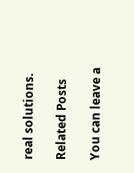real solutions.

Related Posts

You can leave a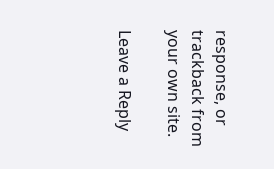response, or trackback from your own site.

Leave a Reply